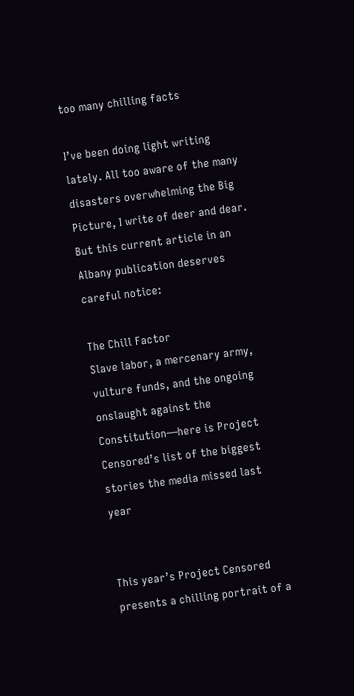too many chilling facts

I’ve been doing light writing lately. All too aware of the many disasters overwhelming the Big Picture, I write of deer and dear.
But this current article in an Albany publication deserves careful notice:

The Chill Factor
Slave labor, a mercenary army, vulture funds, and the ongoing onslaught against the Constitution—here is Project Censored’s list of the biggest stories the media missed last year


This year’s Project Censored presents a chilling portrait of a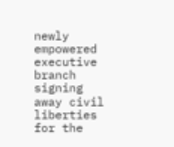newly empowered executive branch signing away civil liberties for the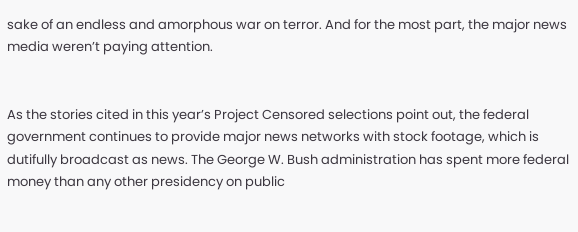sake of an endless and amorphous war on terror. And for the most part, the major news media weren’t paying attention.


As the stories cited in this year’s Project Censored selections point out, the federal government continues to provide major news networks with stock footage, which is dutifully broadcast as news. The George W. Bush administration has spent more federal money than any other presidency on public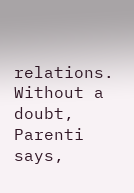relations. Without a doubt, Parenti says,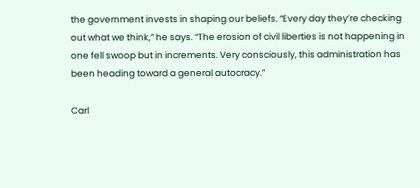the government invests in shaping our beliefs. “Every day they’re checking out what we think,” he says. “The erosion of civil liberties is not happening in one fell swoop but in increments. Very consciously, this administration has been heading toward a general autocracy.”

Carl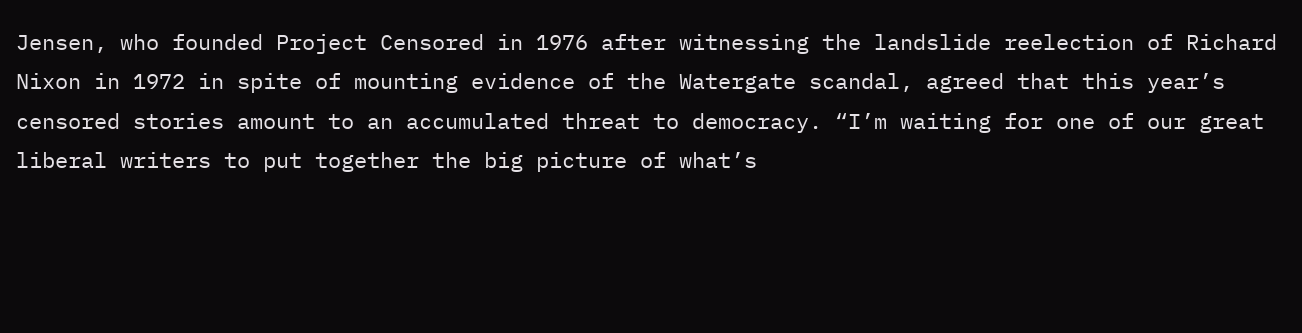Jensen, who founded Project Censored in 1976 after witnessing the landslide reelection of Richard Nixon in 1972 in spite of mounting evidence of the Watergate scandal, agreed that this year’s censored stories amount to an accumulated threat to democracy. “I’m waiting for one of our great liberal writers to put together the big picture of what’s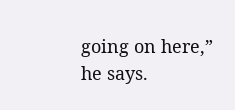going on here,” he says.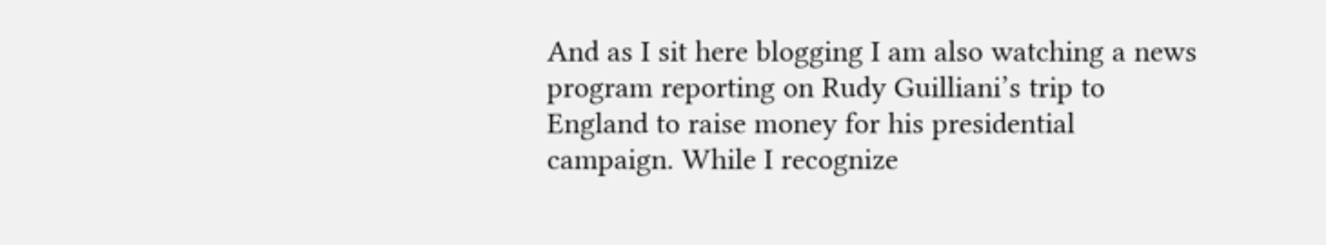And as I sit here blogging I am also watching a news program reporting on Rudy Guilliani’s trip to England to raise money for his presidential campaign. While I recognize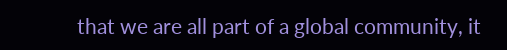that we are all part of a global community, it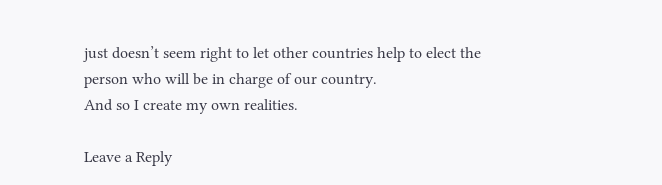just doesn’t seem right to let other countries help to elect the person who will be in charge of our country.
And so I create my own realities.

Leave a Reply